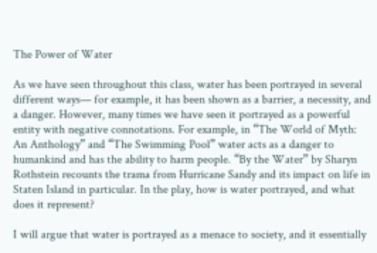The Power of Water

As we have seen throughout this class, water has been portrayed in several different ways— for example, it has been shown as a barrier, a necessity, and a danger. However, many times we have seen it portrayed as a powerful entity with negative connotations. For example, in “The World of Myth: An Anthology” and “The Swimming Pool” water acts as a danger to humankind and has the ability to harm people. “By the Water” by Sharyn Rothstein recounts the trama from Hurricane Sandy and its impact on life in Staten Island in particular. In the play, how is water portrayed, and what does it represent?

I will argue that water is portrayed as a menace to society, and it essentially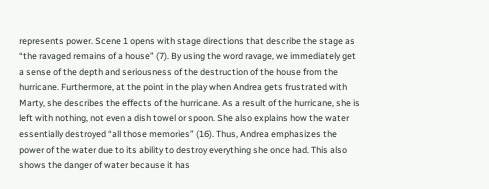represents power. Scene 1 opens with stage directions that describe the stage as “the ravaged remains of a house” (7). By using the word ravage, we immediately get a sense of the depth and seriousness of the destruction of the house from the hurricane. Furthermore, at the point in the play when Andrea gets frustrated with Marty, she describes the effects of the hurricane. As a result of the hurricane, she is left with nothing, not even a dish towel or spoon. She also explains how the water essentially destroyed “all those memories” (16). Thus, Andrea emphasizes the power of the water due to its ability to destroy everything she once had. This also shows the danger of water because it has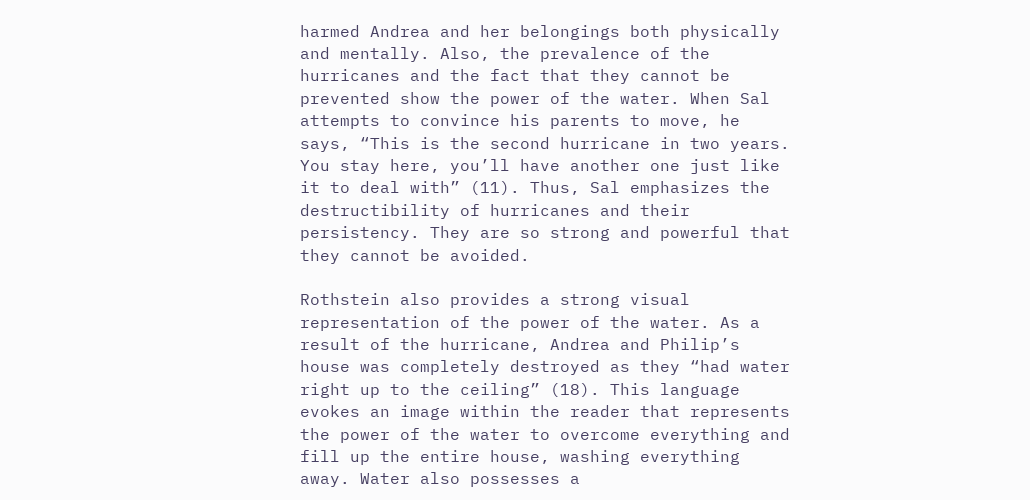harmed Andrea and her belongings both physically and mentally. Also, the prevalence of the hurricanes and the fact that they cannot be prevented show the power of the water. When Sal attempts to convince his parents to move, he says, “This is the second hurricane in two years. You stay here, you’ll have another one just like it to deal with” (11). Thus, Sal emphasizes the destructibility of hurricanes and their persistency. They are so strong and powerful that they cannot be avoided.

Rothstein also provides a strong visual representation of the power of the water. As a result of the hurricane, Andrea and Philip’s house was completely destroyed as they “had water right up to the ceiling” (18). This language evokes an image within the reader that represents the power of the water to overcome everything and fill up the entire house, washing everything away. Water also possesses a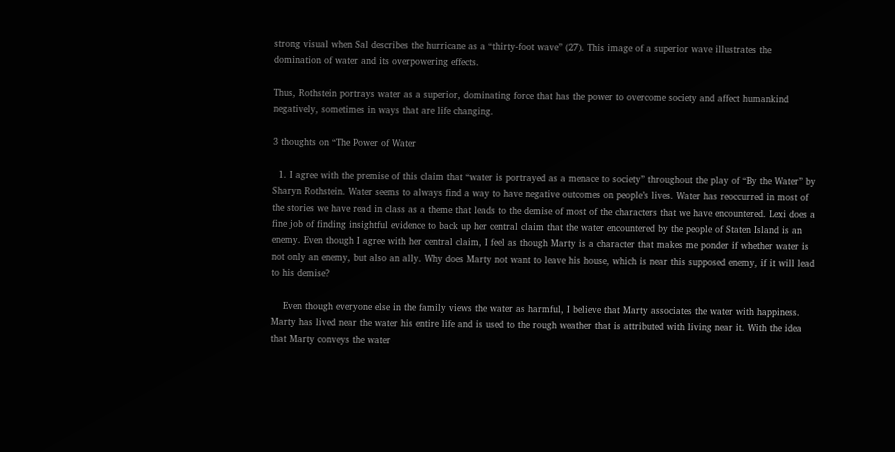strong visual when Sal describes the hurricane as a “thirty-foot wave” (27). This image of a superior wave illustrates the domination of water and its overpowering effects.

Thus, Rothstein portrays water as a superior, dominating force that has the power to overcome society and affect humankind negatively, sometimes in ways that are life changing.

3 thoughts on “The Power of Water

  1. I agree with the premise of this claim that “water is portrayed as a menace to society” throughout the play of “By the Water” by Sharyn Rothstein. Water seems to always find a way to have negative outcomes on people’s lives. Water has reoccurred in most of the stories we have read in class as a theme that leads to the demise of most of the characters that we have encountered. Lexi does a fine job of finding insightful evidence to back up her central claim that the water encountered by the people of Staten Island is an enemy. Even though I agree with her central claim, I feel as though Marty is a character that makes me ponder if whether water is not only an enemy, but also an ally. Why does Marty not want to leave his house, which is near this supposed enemy, if it will lead to his demise?

    Even though everyone else in the family views the water as harmful, I believe that Marty associates the water with happiness. Marty has lived near the water his entire life and is used to the rough weather that is attributed with living near it. With the idea that Marty conveys the water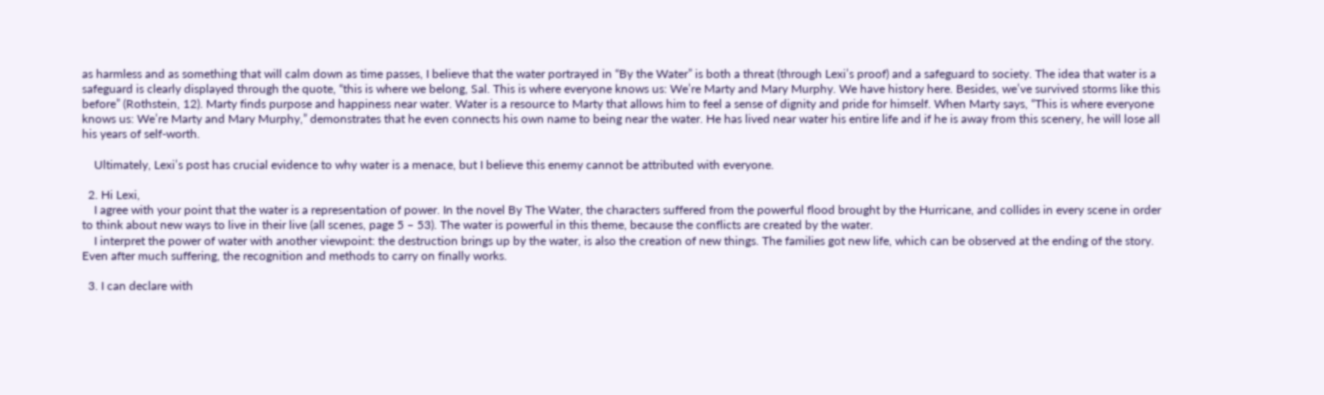as harmless and as something that will calm down as time passes, I believe that the water portrayed in “By the Water” is both a threat (through Lexi’s proof) and a safeguard to society. The idea that water is a safeguard is clearly displayed through the quote, “this is where we belong, Sal. This is where everyone knows us: We’re Marty and Mary Murphy. We have history here. Besides, we’ve survived storms like this before” (Rothstein, 12). Marty finds purpose and happiness near water. Water is a resource to Marty that allows him to feel a sense of dignity and pride for himself. When Marty says, “This is where everyone knows us: We’re Marty and Mary Murphy,” demonstrates that he even connects his own name to being near the water. He has lived near water his entire life and if he is away from this scenery, he will lose all his years of self-worth.

    Ultimately, Lexi’s post has crucial evidence to why water is a menace, but I believe this enemy cannot be attributed with everyone.

  2. Hi Lexi,
    I agree with your point that the water is a representation of power. In the novel By The Water, the characters suffered from the powerful flood brought by the Hurricane, and collides in every scene in order to think about new ways to live in their live (all scenes, page 5 – 53). The water is powerful in this theme, because the conflicts are created by the water.
    I interpret the power of water with another viewpoint: the destruction brings up by the water, is also the creation of new things. The families got new life, which can be observed at the ending of the story. Even after much suffering, the recognition and methods to carry on finally works.

  3. I can declare with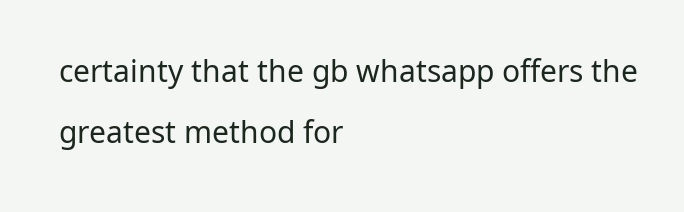certainty that the gb whatsapp offers the greatest method for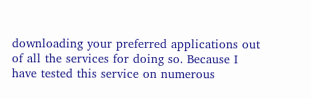downloading your preferred applications out of all the services for doing so. Because I have tested this service on numerous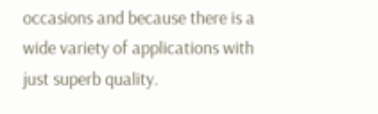occasions and because there is a wide variety of applications with just superb quality.